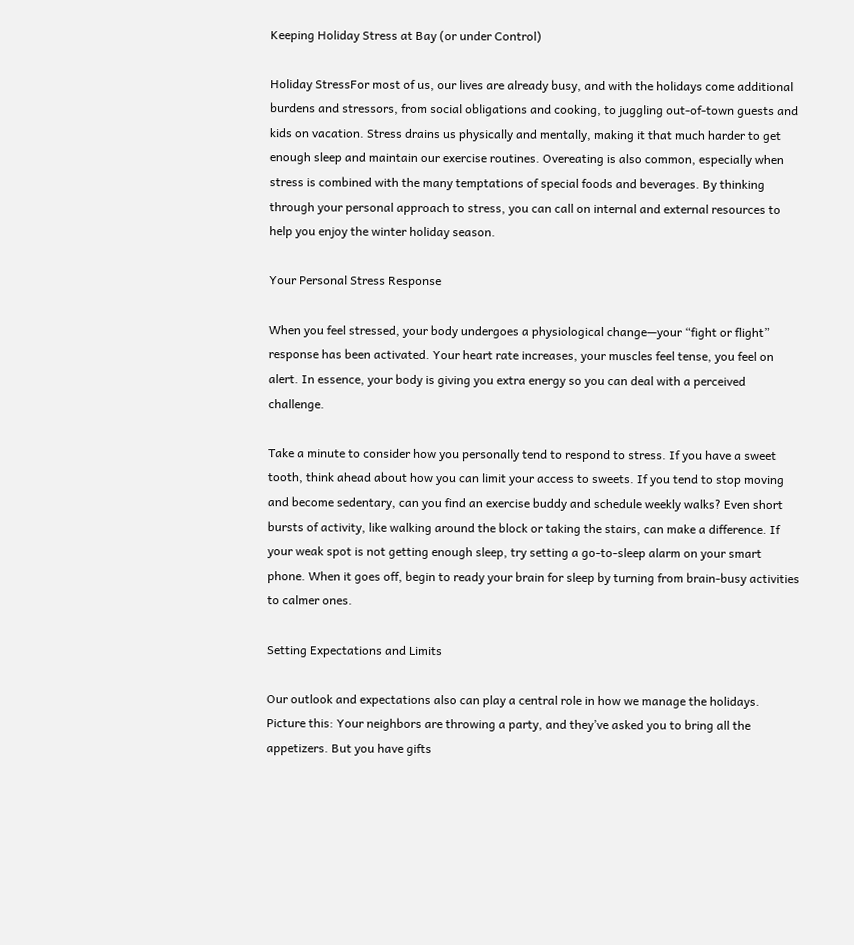Keeping Holiday Stress at Bay (or under Control)

Holiday StressFor most of us, our lives are already busy, and with the holidays come additional burdens and stressors, from social obligations and cooking, to juggling out-of-town guests and kids on vacation. Stress drains us physically and mentally, making it that much harder to get enough sleep and maintain our exercise routines. Overeating is also common, especially when stress is combined with the many temptations of special foods and beverages. By thinking through your personal approach to stress, you can call on internal and external resources to help you enjoy the winter holiday season.

Your Personal Stress Response

When you feel stressed, your body undergoes a physiological change—your “fight or flight” response has been activated. Your heart rate increases, your muscles feel tense, you feel on alert. In essence, your body is giving you extra energy so you can deal with a perceived challenge.

Take a minute to consider how you personally tend to respond to stress. If you have a sweet tooth, think ahead about how you can limit your access to sweets. If you tend to stop moving and become sedentary, can you find an exercise buddy and schedule weekly walks? Even short bursts of activity, like walking around the block or taking the stairs, can make a difference. If your weak spot is not getting enough sleep, try setting a go-to-sleep alarm on your smart phone. When it goes off, begin to ready your brain for sleep by turning from brain-busy activities to calmer ones.

Setting Expectations and Limits

Our outlook and expectations also can play a central role in how we manage the holidays. Picture this: Your neighbors are throwing a party, and they’ve asked you to bring all the appetizers. But you have gifts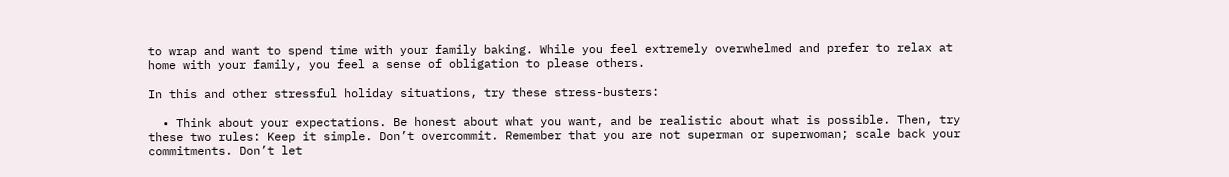to wrap and want to spend time with your family baking. While you feel extremely overwhelmed and prefer to relax at home with your family, you feel a sense of obligation to please others.

In this and other stressful holiday situations, try these stress-busters:

  • Think about your expectations. Be honest about what you want, and be realistic about what is possible. Then, try these two rules: Keep it simple. Don’t overcommit. Remember that you are not superman or superwoman; scale back your commitments. Don’t let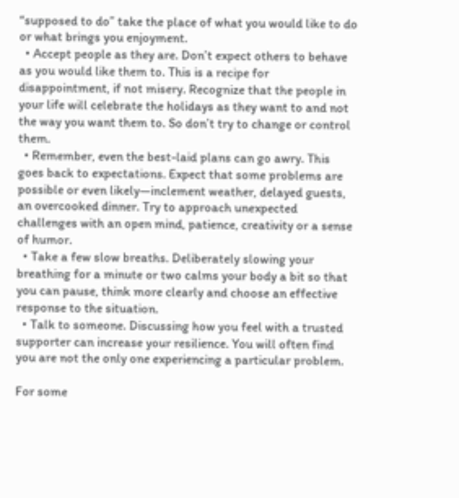“supposed to do” take the place of what you would like to do or what brings you enjoyment.
  • Accept people as they are. Don’t expect others to behave as you would like them to. This is a recipe for disappointment, if not misery. Recognize that the people in your life will celebrate the holidays as they want to and not the way you want them to. So don’t try to change or control them.
  • Remember, even the best-laid plans can go awry. This goes back to expectations. Expect that some problems are possible or even likely—inclement weather, delayed guests, an overcooked dinner. Try to approach unexpected challenges with an open mind, patience, creativity or a sense of humor.
  • Take a few slow breaths. Deliberately slowing your breathing for a minute or two calms your body a bit so that you can pause, think more clearly and choose an effective response to the situation.
  • Talk to someone. Discussing how you feel with a trusted supporter can increase your resilience. You will often find you are not the only one experiencing a particular problem.

For some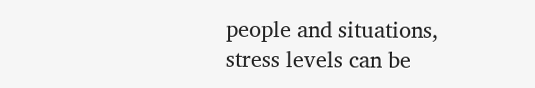people and situations, stress levels can be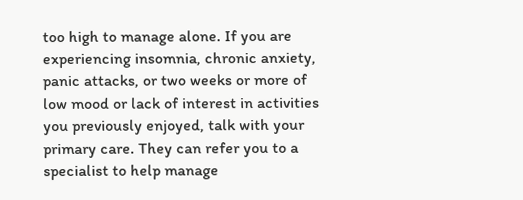too high to manage alone. If you are experiencing insomnia, chronic anxiety, panic attacks, or two weeks or more of low mood or lack of interest in activities you previously enjoyed, talk with your primary care. They can refer you to a specialist to help manage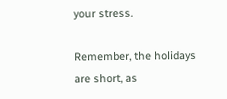your stress.

Remember, the holidays are short, as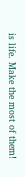is life. Make the most of them!